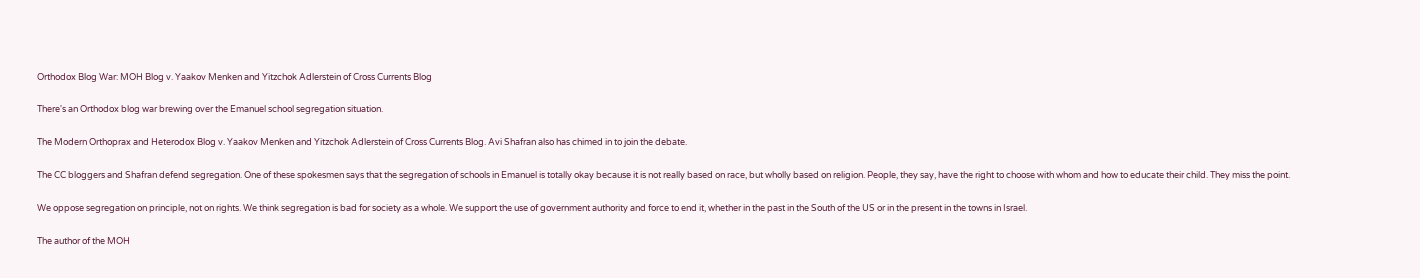Orthodox Blog War: MOH Blog v. Yaakov Menken and Yitzchok Adlerstein of Cross Currents Blog

There's an Orthodox blog war brewing over the Emanuel school segregation situation.

The Modern Orthoprax and Heterodox Blog v. Yaakov Menken and Yitzchok Adlerstein of Cross Currents Blog. Avi Shafran also has chimed in to join the debate.

The CC bloggers and Shafran defend segregation. One of these spokesmen says that the segregation of schools in Emanuel is totally okay because it is not really based on race, but wholly based on religion. People, they say, have the right to choose with whom and how to educate their child. They miss the point.

We oppose segregation on principle, not on rights. We think segregation is bad for society as a whole. We support the use of government authority and force to end it, whether in the past in the South of the US or in the present in the towns in Israel.

The author of the MOH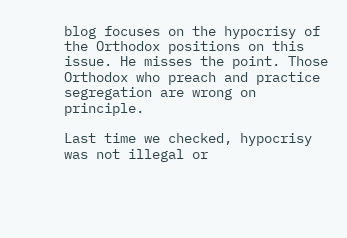blog focuses on the hypocrisy of the Orthodox positions on this issue. He misses the point. Those Orthodox who preach and practice segregation are wrong on principle.

Last time we checked, hypocrisy was not illegal or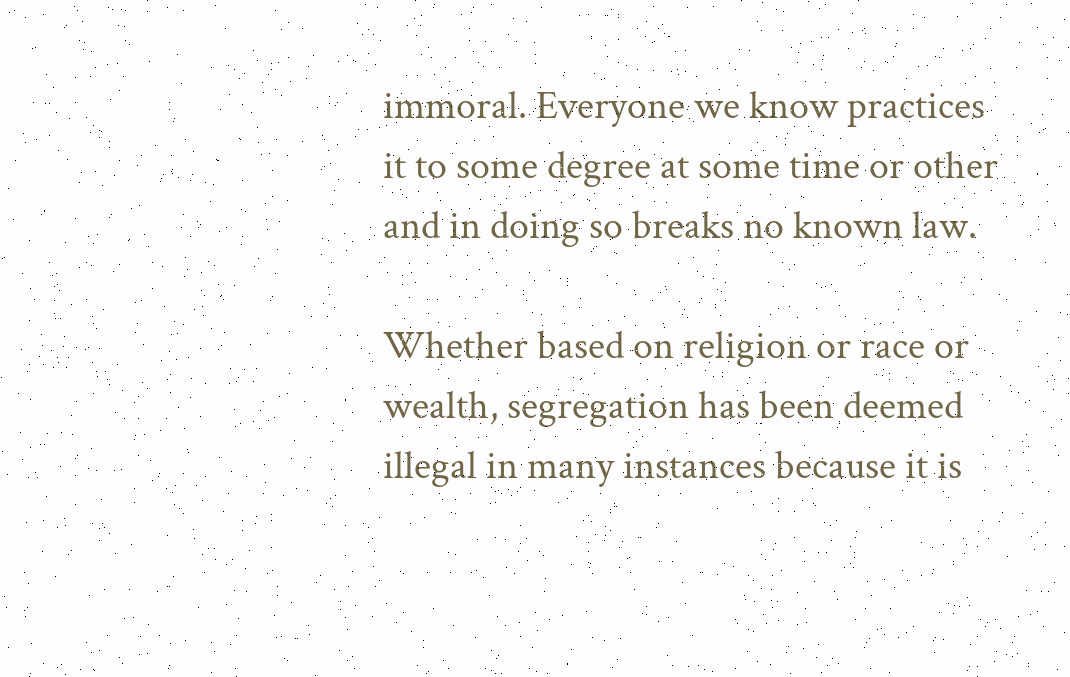immoral. Everyone we know practices it to some degree at some time or other and in doing so breaks no known law.

Whether based on religion or race or wealth, segregation has been deemed illegal in many instances because it is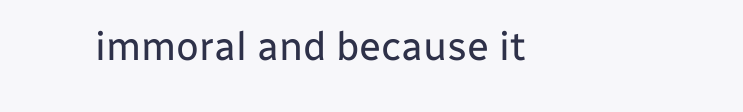immoral and because it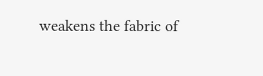weakens the fabric of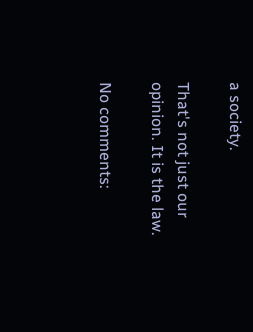a society.

That's not just our opinion. It is the law.

No comments: